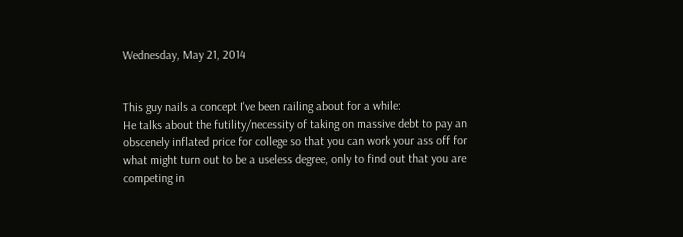Wednesday, May 21, 2014


This guy nails a concept I've been railing about for a while:
He talks about the futility/necessity of taking on massive debt to pay an obscenely inflated price for college so that you can work your ass off for what might turn out to be a useless degree, only to find out that you are competing in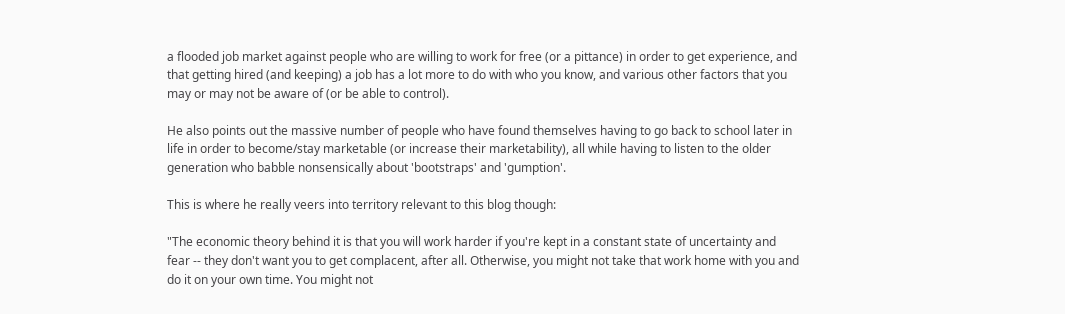a flooded job market against people who are willing to work for free (or a pittance) in order to get experience, and that getting hired (and keeping) a job has a lot more to do with who you know, and various other factors that you may or may not be aware of (or be able to control).

He also points out the massive number of people who have found themselves having to go back to school later in life in order to become/stay marketable (or increase their marketability), all while having to listen to the older generation who babble nonsensically about 'bootstraps' and 'gumption'.

This is where he really veers into territory relevant to this blog though:

"The economic theory behind it is that you will work harder if you're kept in a constant state of uncertainty and fear -- they don't want you to get complacent, after all. Otherwise, you might not take that work home with you and do it on your own time. You might not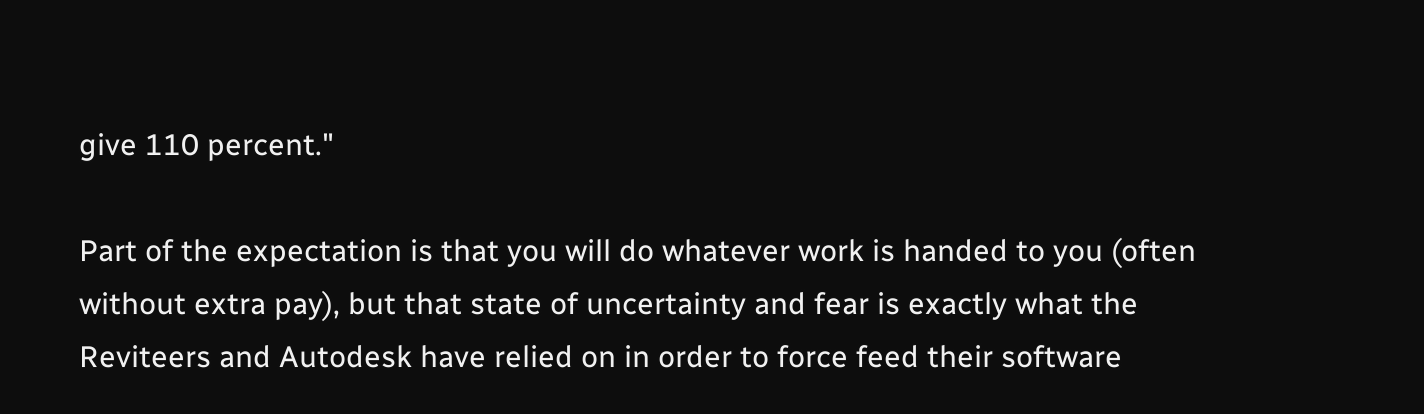give 110 percent."

Part of the expectation is that you will do whatever work is handed to you (often without extra pay), but that state of uncertainty and fear is exactly what the Reviteers and Autodesk have relied on in order to force feed their software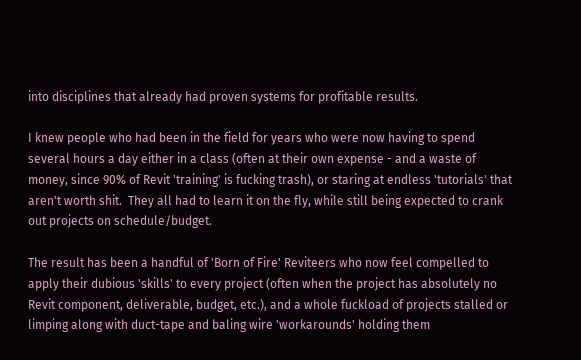into disciplines that already had proven systems for profitable results.

I knew people who had been in the field for years who were now having to spend several hours a day either in a class (often at their own expense - and a waste of money, since 90% of Revit 'training' is fucking trash), or staring at endless 'tutorials' that aren't worth shit.  They all had to learn it on the fly, while still being expected to crank out projects on schedule/budget.

The result has been a handful of 'Born of Fire' Reviteers who now feel compelled to apply their dubious 'skills' to every project (often when the project has absolutely no Revit component, deliverable, budget, etc.), and a whole fuckload of projects stalled or limping along with duct-tape and baling wire 'workarounds' holding them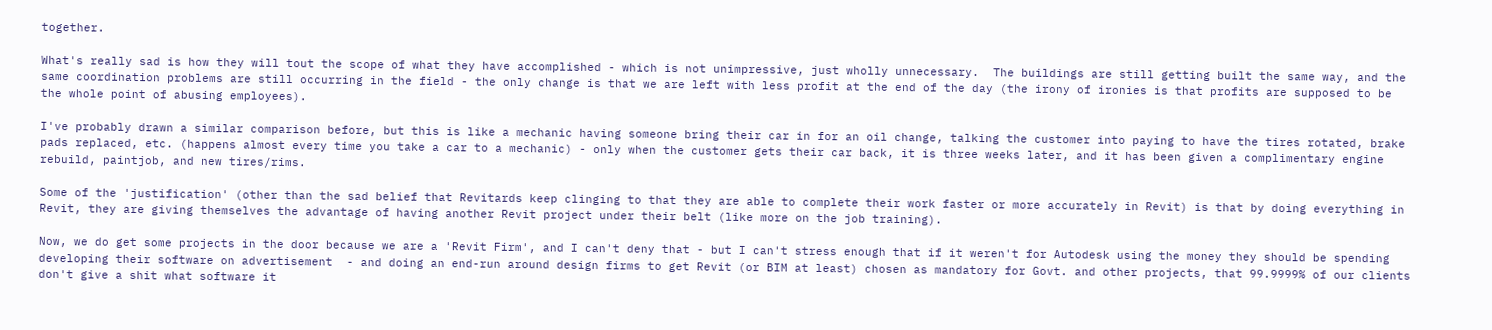together.

What's really sad is how they will tout the scope of what they have accomplished - which is not unimpressive, just wholly unnecessary.  The buildings are still getting built the same way, and the same coordination problems are still occurring in the field - the only change is that we are left with less profit at the end of the day (the irony of ironies is that profits are supposed to be the whole point of abusing employees).

I've probably drawn a similar comparison before, but this is like a mechanic having someone bring their car in for an oil change, talking the customer into paying to have the tires rotated, brake pads replaced, etc. (happens almost every time you take a car to a mechanic) - only when the customer gets their car back, it is three weeks later, and it has been given a complimentary engine rebuild, paintjob, and new tires/rims.

Some of the 'justification' (other than the sad belief that Revitards keep clinging to that they are able to complete their work faster or more accurately in Revit) is that by doing everything in Revit, they are giving themselves the advantage of having another Revit project under their belt (like more on the job training).

Now, we do get some projects in the door because we are a 'Revit Firm', and I can't deny that - but I can't stress enough that if it weren't for Autodesk using the money they should be spending developing their software on advertisement  - and doing an end-run around design firms to get Revit (or BIM at least) chosen as mandatory for Govt. and other projects, that 99.9999% of our clients don't give a shit what software it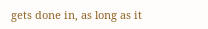gets done in, as long as it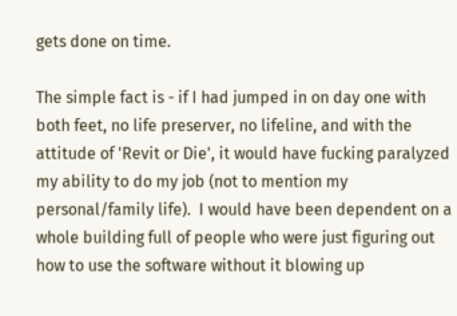gets done on time.

The simple fact is - if I had jumped in on day one with both feet, no life preserver, no lifeline, and with the attitude of 'Revit or Die', it would have fucking paralyzed my ability to do my job (not to mention my personal/family life).  I would have been dependent on a whole building full of people who were just figuring out how to use the software without it blowing up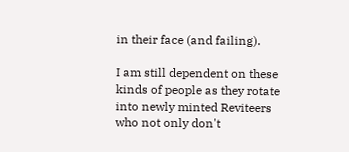in their face (and failing).

I am still dependent on these kinds of people as they rotate into newly minted Reviteers who not only don't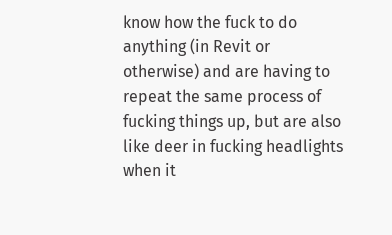know how the fuck to do anything (in Revit or otherwise) and are having to repeat the same process of fucking things up, but are also like deer in fucking headlights when it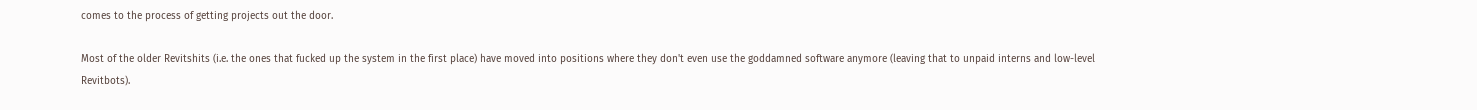comes to the process of getting projects out the door.

Most of the older Revitshits (i.e. the ones that fucked up the system in the first place) have moved into positions where they don't even use the goddamned software anymore (leaving that to unpaid interns and low-level Revitbots).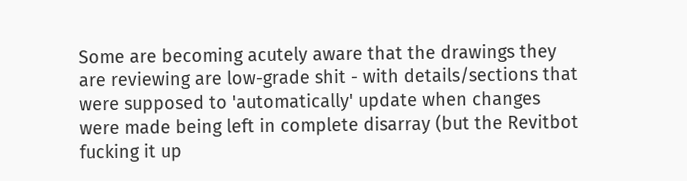Some are becoming acutely aware that the drawings they are reviewing are low-grade shit - with details/sections that were supposed to 'automatically' update when changes were made being left in complete disarray (but the Revitbot fucking it up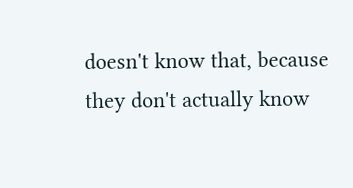doesn't know that, because they don't actually know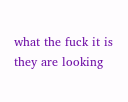what the fuck it is they are looking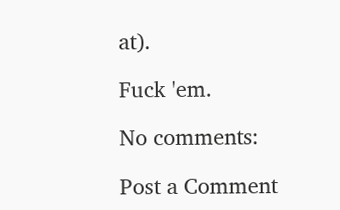at).

Fuck 'em.

No comments:

Post a Comment